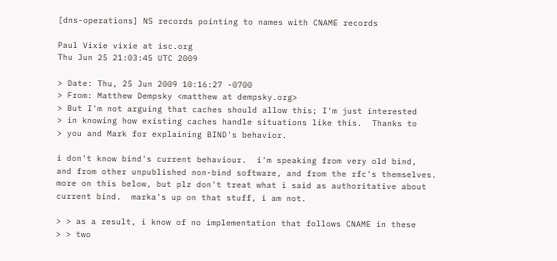[dns-operations] NS records pointing to names with CNAME records

Paul Vixie vixie at isc.org
Thu Jun 25 21:03:45 UTC 2009

> Date: Thu, 25 Jun 2009 10:16:27 -0700
> From: Matthew Dempsky <matthew at dempsky.org>
> But I'm not arguing that caches should allow this; I'm just interested
> in knowing how existing caches handle situations like this.  Thanks to
> you and Mark for explaining BIND's behavior.

i don't know bind's current behaviour.  i'm speaking from very old bind,
and from other unpublished non-bind software, and from the rfc's themselves.
more on this below, but plz don't treat what i said as authoritative about
current bind.  marka's up on that stuff, i am not.

> > as a result, i know of no implementation that follows CNAME in these
> > two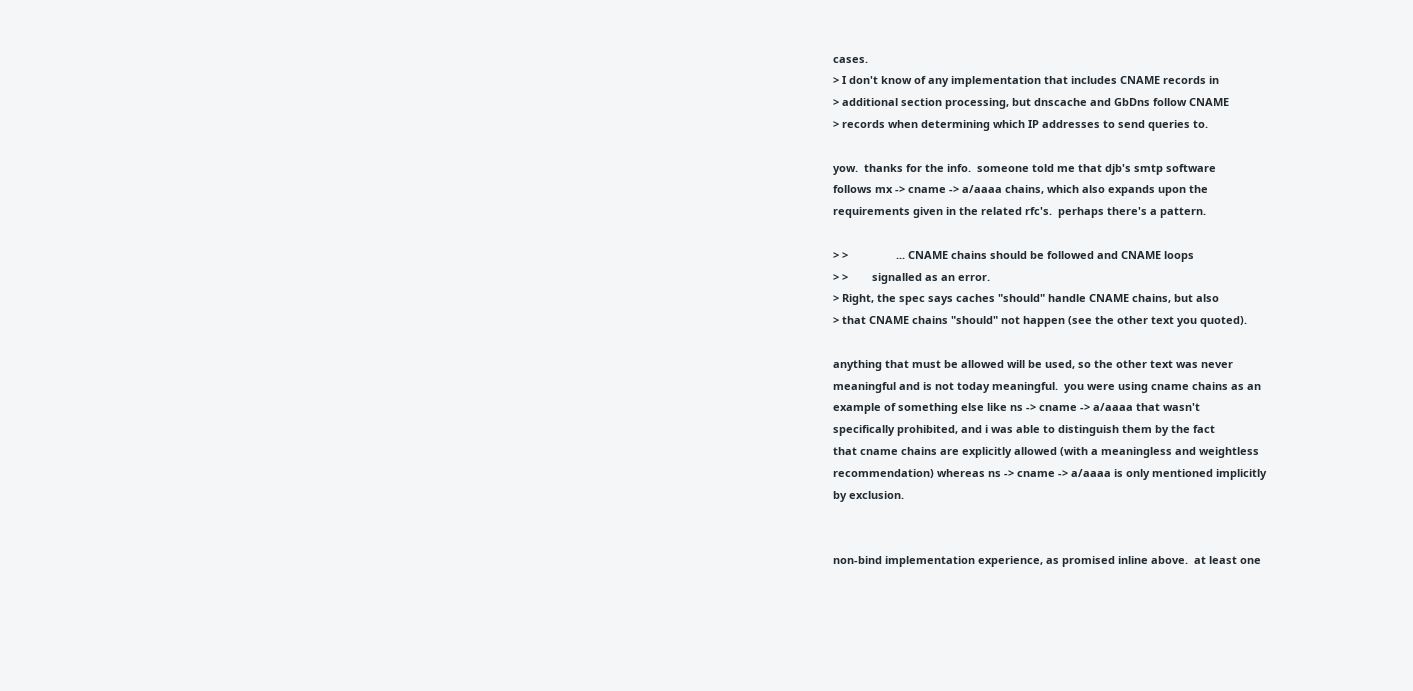cases.
> I don't know of any implementation that includes CNAME records in
> additional section processing, but dnscache and GbDns follow CNAME
> records when determining which IP addresses to send queries to.

yow.  thanks for the info.  someone told me that djb's smtp software
follows mx -> cname -> a/aaaa chains, which also expands upon the
requirements given in the related rfc's.  perhaps there's a pattern.

> >                ... CNAME chains should be followed and CNAME loops
> >        signalled as an error.
> Right, the spec says caches "should" handle CNAME chains, but also
> that CNAME chains "should" not happen (see the other text you quoted).

anything that must be allowed will be used, so the other text was never
meaningful and is not today meaningful.  you were using cname chains as an
example of something else like ns -> cname -> a/aaaa that wasn't
specifically prohibited, and i was able to distinguish them by the fact
that cname chains are explicitly allowed (with a meaningless and weightless
recommendation) whereas ns -> cname -> a/aaaa is only mentioned implicitly
by exclusion.


non-bind implementation experience, as promised inline above.  at least one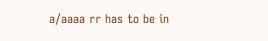a/aaaa rr has to be in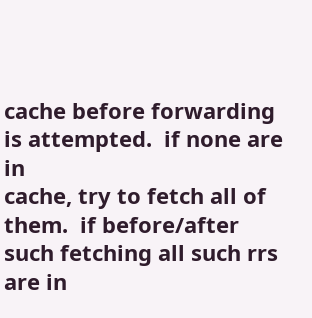cache before forwarding is attempted.  if none are in
cache, try to fetch all of them.  if before/after such fetching all such rrs
are in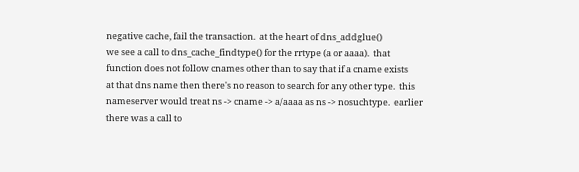negative cache, fail the transaction.  at the heart of dns_addglue()
we see a call to dns_cache_findtype() for the rrtype (a or aaaa).  that
function does not follow cnames other than to say that if a cname exists
at that dns name then there's no reason to search for any other type.  this
nameserver would treat ns -> cname -> a/aaaa as ns -> nosuchtype.  earlier
there was a call to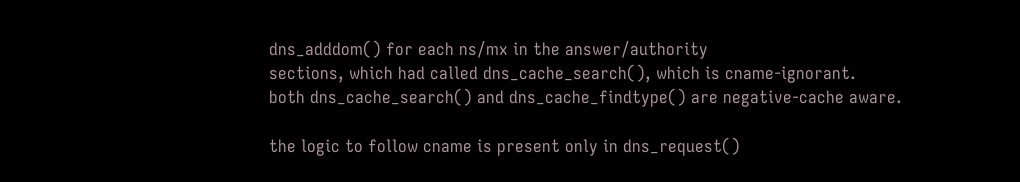dns_adddom() for each ns/mx in the answer/authority
sections, which had called dns_cache_search(), which is cname-ignorant.
both dns_cache_search() and dns_cache_findtype() are negative-cache aware.

the logic to follow cname is present only in dns_request()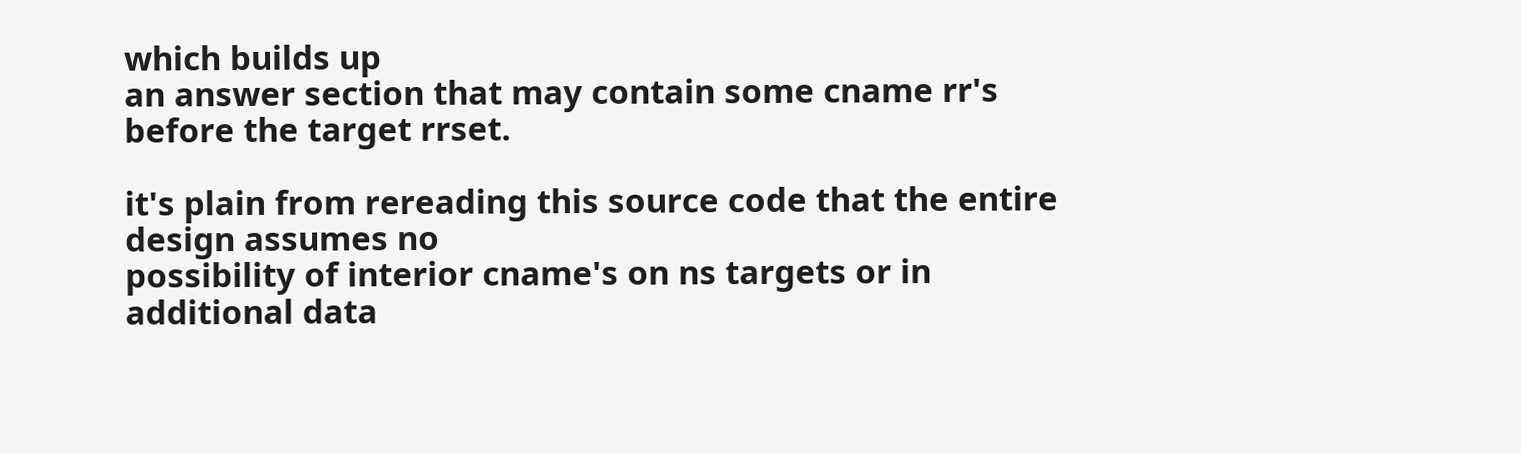which builds up
an answer section that may contain some cname rr's before the target rrset.

it's plain from rereading this source code that the entire design assumes no
possibility of interior cname's on ns targets or in additional data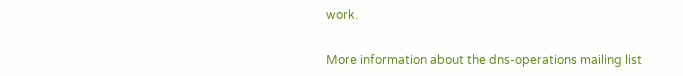work.


More information about the dns-operations mailing list